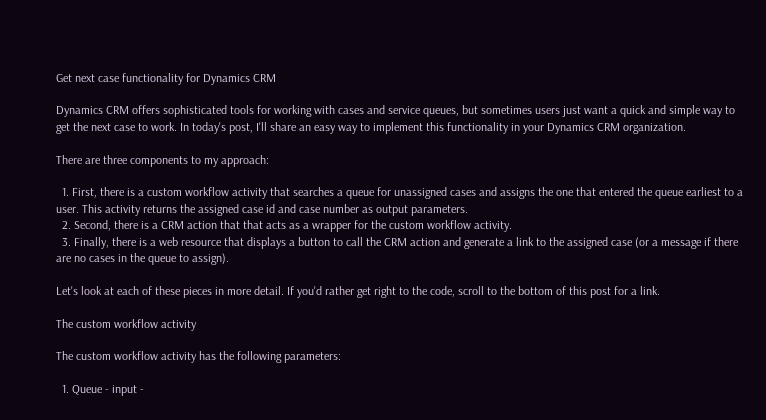Get next case functionality for Dynamics CRM

Dynamics CRM offers sophisticated tools for working with cases and service queues, but sometimes users just want a quick and simple way to get the next case to work. In today's post, I'll share an easy way to implement this functionality in your Dynamics CRM organization.

There are three components to my approach:

  1. First, there is a custom workflow activity that searches a queue for unassigned cases and assigns the one that entered the queue earliest to a user. This activity returns the assigned case id and case number as output parameters.
  2. Second, there is a CRM action that that acts as a wrapper for the custom workflow activity.
  3. Finally, there is a web resource that displays a button to call the CRM action and generate a link to the assigned case (or a message if there are no cases in the queue to assign).

Let's look at each of these pieces in more detail. If you'd rather get right to the code, scroll to the bottom of this post for a link.

The custom workflow activity

The custom workflow activity has the following parameters:

  1. Queue - input -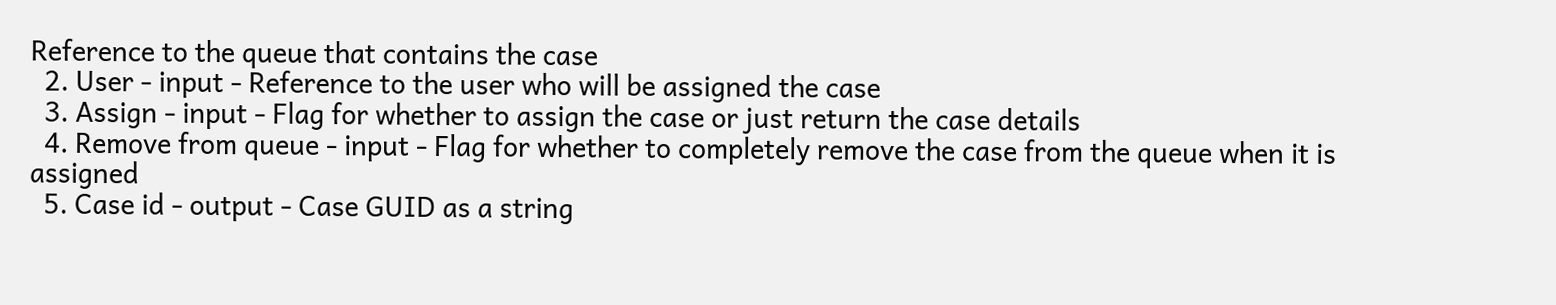Reference to the queue that contains the case
  2. User - input - Reference to the user who will be assigned the case
  3. Assign - input - Flag for whether to assign the case or just return the case details
  4. Remove from queue - input - Flag for whether to completely remove the case from the queue when it is assigned
  5. Case id - output - Case GUID as a string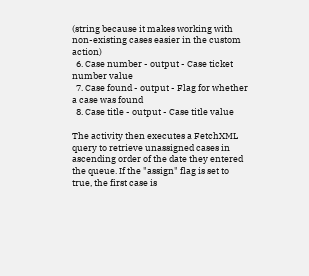(string because it makes working with non-existing cases easier in the custom action)
  6. Case number - output - Case ticket number value
  7. Case found - output - Flag for whether a case was found
  8. Case title - output - Case title value

The activity then executes a FetchXML query to retrieve unassigned cases in ascending order of the date they entered the queue. If the "assign" flag is set to true, the first case is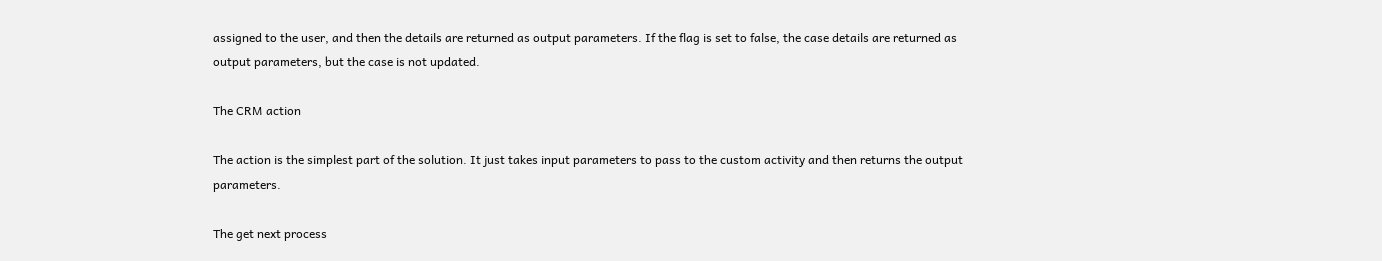assigned to the user, and then the details are returned as output parameters. If the flag is set to false, the case details are returned as output parameters, but the case is not updated.

The CRM action

The action is the simplest part of the solution. It just takes input parameters to pass to the custom activity and then returns the output parameters.

The get next process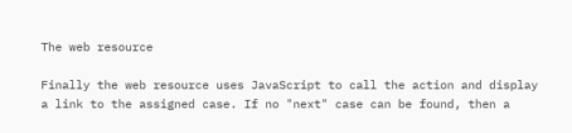The web resource

Finally the web resource uses JavaScript to call the action and display a link to the assigned case. If no "next" case can be found, then a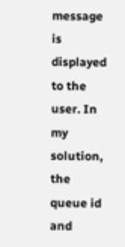message is displayed to the user. In my solution, the queue id and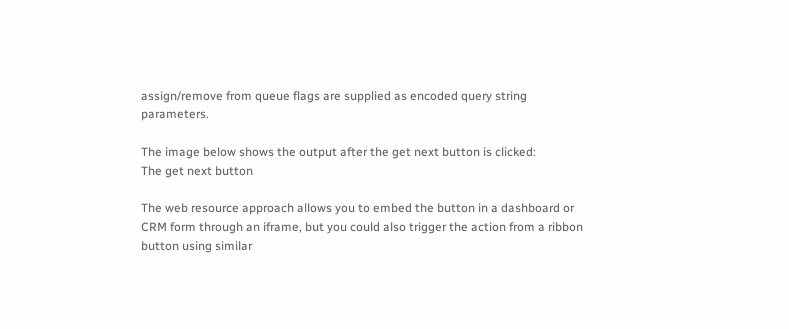assign/remove from queue flags are supplied as encoded query string parameters.

The image below shows the output after the get next button is clicked:
The get next button

The web resource approach allows you to embed the button in a dashboard or CRM form through an iframe, but you could also trigger the action from a ribbon button using similar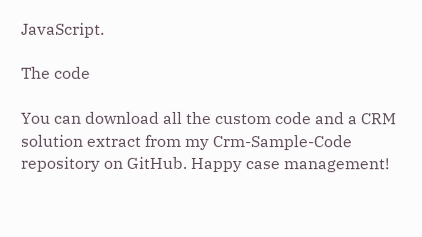JavaScript.

The code

You can download all the custom code and a CRM solution extract from my Crm-Sample-Code repository on GitHub. Happy case management!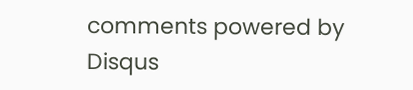comments powered by Disqus